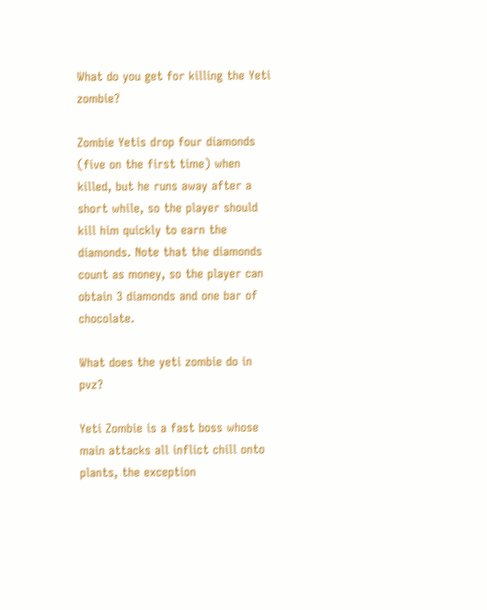What do you get for killing the Yeti zombie?

Zombie Yetis drop four diamonds (five on the first time) when killed, but he runs away after a short while, so the player should kill him quickly to earn the diamonds. Note that the diamonds count as money, so the player can obtain 3 diamonds and one bar of chocolate.

What does the yeti zombie do in pvz?

Yeti Zombie is a fast boss whose main attacks all inflict chill onto plants, the exception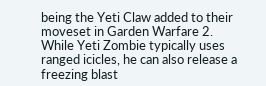being the Yeti Claw added to their moveset in Garden Warfare 2. While Yeti Zombie typically uses ranged icicles, he can also release a freezing blast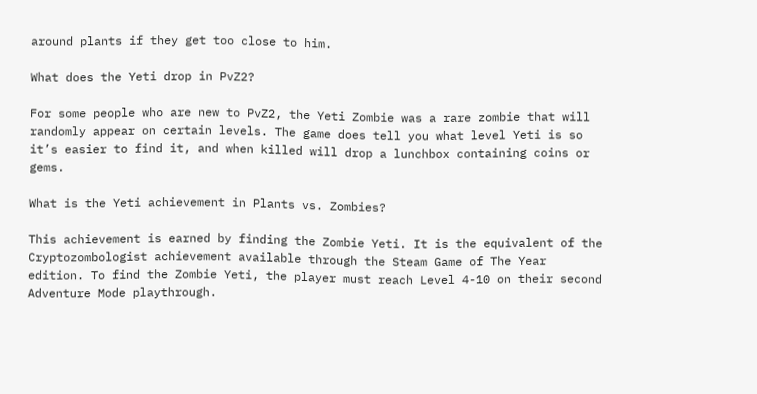around plants if they get too close to him.

What does the Yeti drop in PvZ2?

For some people who are new to PvZ2, the Yeti Zombie was a rare zombie that will randomly appear on certain levels. The game does tell you what level Yeti is so it’s easier to find it, and when killed will drop a lunchbox containing coins or gems.

What is the Yeti achievement in Plants vs. Zombies?

This achievement is earned by finding the Zombie Yeti. It is the equivalent of the Cryptozombologist achievement available through the Steam Game of The Year edition. To find the Zombie Yeti, the player must reach Level 4-10 on their second Adventure Mode playthrough.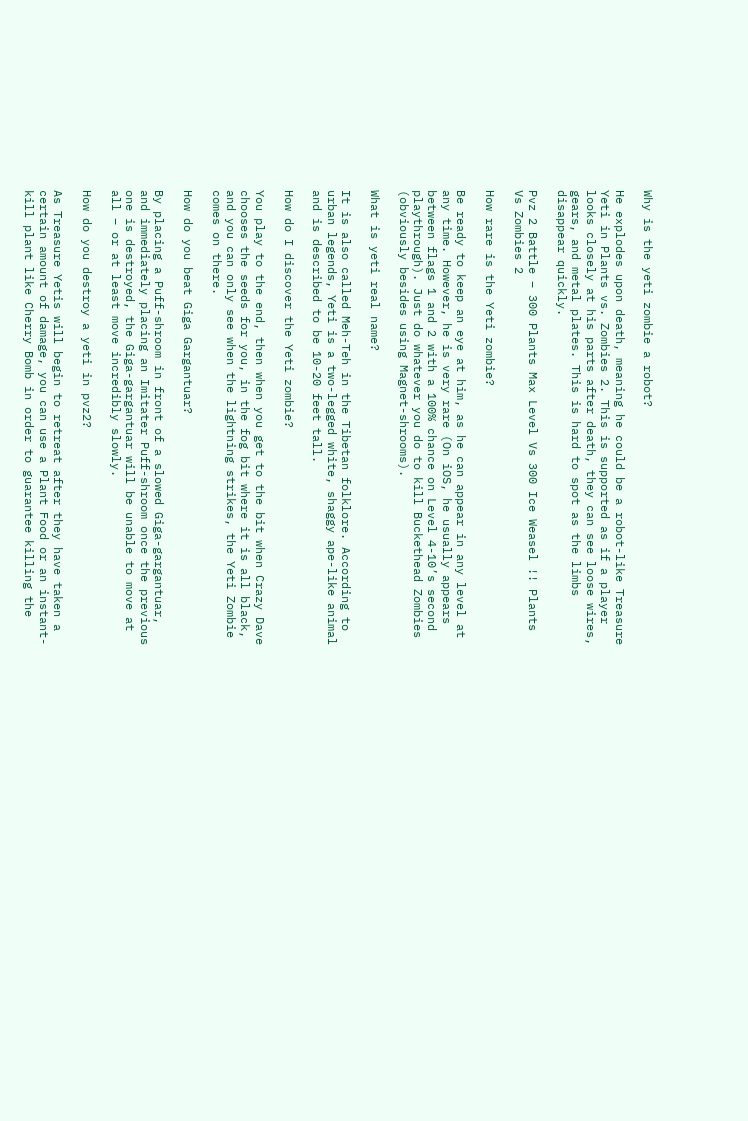Why is the yeti zombie a robot?

He explodes upon death, meaning he could be a robot-like Treasure Yeti in Plants vs. Zombies 2. This is supported as if a player looks closely at his parts after death, they can see loose wires, gears, and metal plates. This is hard to spot as the limbs disappear quickly.

Pvz 2 Battle – 300 Plants Max Level Vs 300 Ice Weasel !! Plants Vs Zombies 2

How rare is the Yeti zombie?

Be ready to keep an eye at him, as he can appear in any level at any time. However, he is very rare (On iOS, he usually appears between flags 1 and 2 with a 100% chance on Level 4-10’s second playthrough). Just do whatever you do to kill Buckethead Zombies (obviously besides using Magnet-shrooms).

What is yeti real name?

It is also called Meh-Teh in the Tibetan folklore. According to urban legends, Yeti is a two-legged white, shaggy ape-like animal and is described to be 10-20 feet tall.

How do I discover the Yeti zombie?

You play to the end, then when you get to the bit when Crazy Dave chooses the seeds for you, in the fog bit where it is all black, and you can only see when the lightning strikes, the Yeti Zombie comes on there.

How do you beat Giga Gargantuar?

By placing a Puff-shroom in front of a slowed Giga-gargantuar, and immediately placing an Imitater Puff-shroom once the previous one is destroyed, the Giga-gargantuar will be unable to move at all – or at least move incredibly slowly.

How do you destroy a yeti in pvz2?

As Treasure Yetis will begin to retreat after they have taken a certain amount of damage, you can use a Plant Food or an instant-kill plant like Cherry Bomb in order to guarantee killing the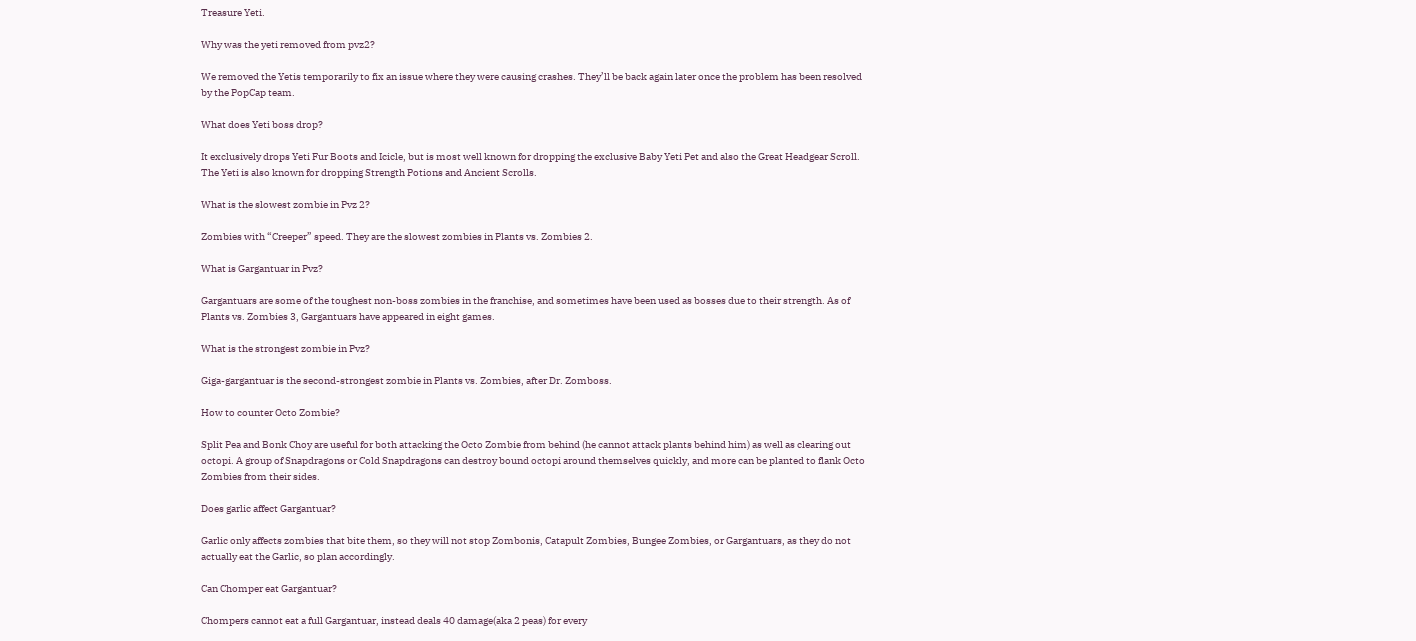Treasure Yeti.

Why was the yeti removed from pvz2?

We removed the Yetis temporarily to fix an issue where they were causing crashes. They’ll be back again later once the problem has been resolved by the PopCap team.

What does Yeti boss drop?

It exclusively drops Yeti Fur Boots and Icicle, but is most well known for dropping the exclusive Baby Yeti Pet and also the Great Headgear Scroll. The Yeti is also known for dropping Strength Potions and Ancient Scrolls.

What is the slowest zombie in Pvz 2?

Zombies with “Creeper” speed. They are the slowest zombies in Plants vs. Zombies 2.

What is Gargantuar in Pvz?

Gargantuars are some of the toughest non-boss zombies in the franchise, and sometimes have been used as bosses due to their strength. As of Plants vs. Zombies 3, Gargantuars have appeared in eight games.

What is the strongest zombie in Pvz?

Giga-gargantuar is the second-strongest zombie in Plants vs. Zombies, after Dr. Zomboss.

How to counter Octo Zombie?

Split Pea and Bonk Choy are useful for both attacking the Octo Zombie from behind (he cannot attack plants behind him) as well as clearing out octopi. A group of Snapdragons or Cold Snapdragons can destroy bound octopi around themselves quickly, and more can be planted to flank Octo Zombies from their sides.

Does garlic affect Gargantuar?

Garlic only affects zombies that bite them, so they will not stop Zombonis, Catapult Zombies, Bungee Zombies, or Gargantuars, as they do not actually eat the Garlic, so plan accordingly.

Can Chomper eat Gargantuar?

Chompers cannot eat a full Gargantuar, instead deals 40 damage(aka 2 peas) for every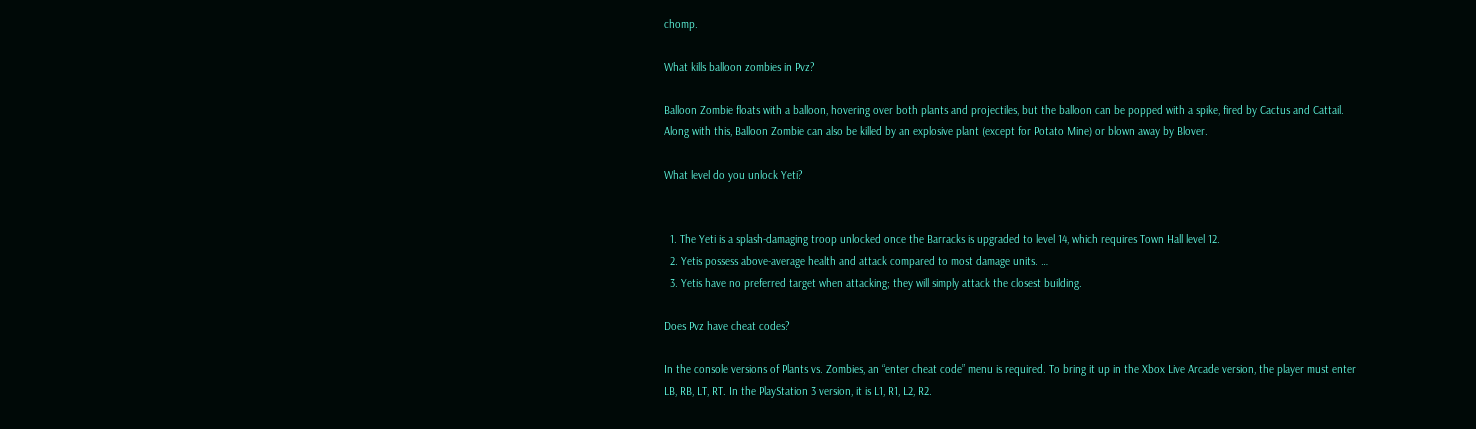chomp.

What kills balloon zombies in Pvz?

Balloon Zombie floats with a balloon, hovering over both plants and projectiles, but the balloon can be popped with a spike, fired by Cactus and Cattail. Along with this, Balloon Zombie can also be killed by an explosive plant (except for Potato Mine) or blown away by Blover.

What level do you unlock Yeti?


  1. The Yeti is a splash-damaging troop unlocked once the Barracks is upgraded to level 14, which requires Town Hall level 12.
  2. Yetis possess above-average health and attack compared to most damage units. …
  3. Yetis have no preferred target when attacking; they will simply attack the closest building.

Does Pvz have cheat codes?

In the console versions of Plants vs. Zombies, an “enter cheat code” menu is required. To bring it up in the Xbox Live Arcade version, the player must enter LB, RB, LT, RT. In the PlayStation 3 version, it is L1, R1, L2, R2.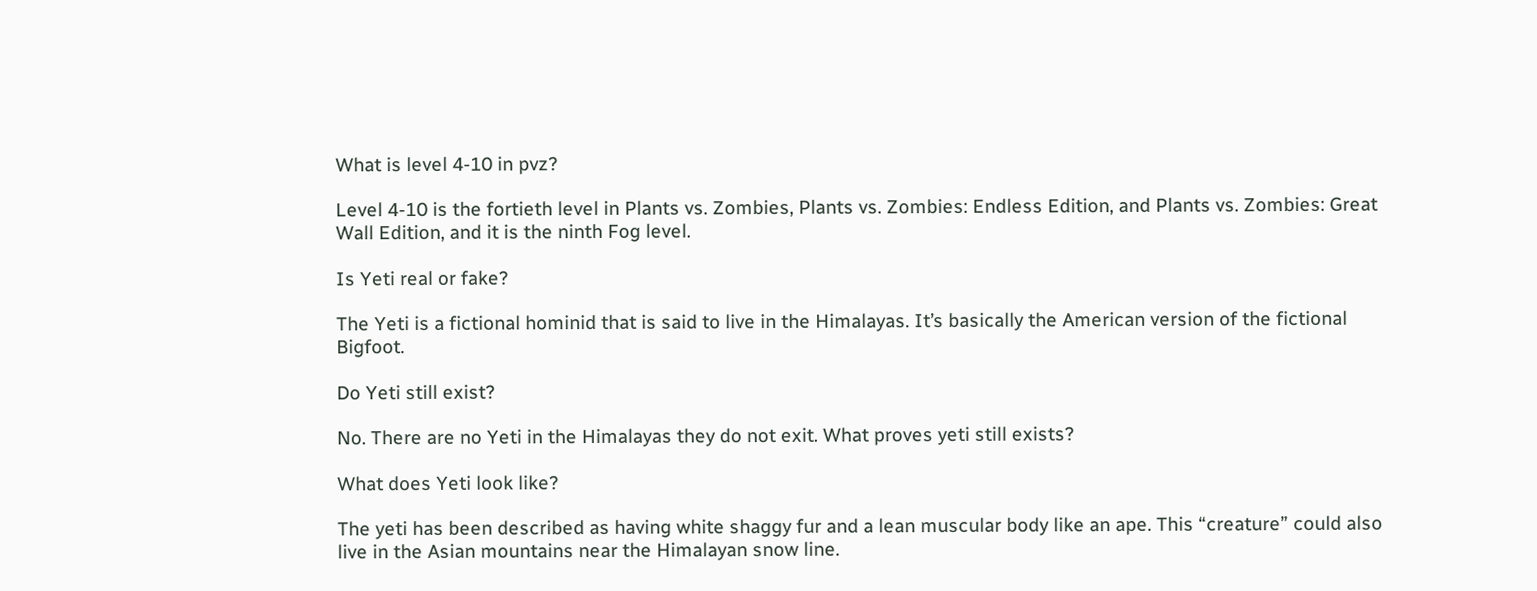What is level 4-10 in pvz?

Level 4-10 is the fortieth level in Plants vs. Zombies, Plants vs. Zombies: Endless Edition, and Plants vs. Zombies: Great Wall Edition, and it is the ninth Fog level.

Is Yeti real or fake?

The Yeti is a fictional hominid that is said to live in the Himalayas. It’s basically the American version of the fictional Bigfoot.

Do Yeti still exist?

No. There are no Yeti in the Himalayas they do not exit. What proves yeti still exists?

What does Yeti look like?

The yeti has been described as having white shaggy fur and a lean muscular body like an ape. This “creature” could also live in the Asian mountains near the Himalayan snow line.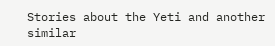Stories about the Yeti and another similar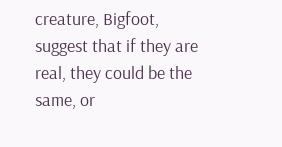creature, Bigfoot, suggest that if they are real, they could be the same, or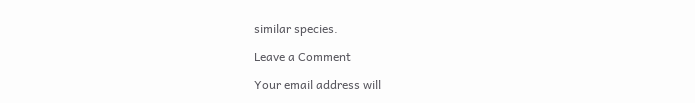similar species.

Leave a Comment

Your email address will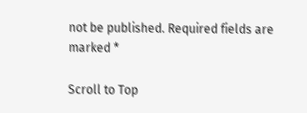not be published. Required fields are marked *

Scroll to Top